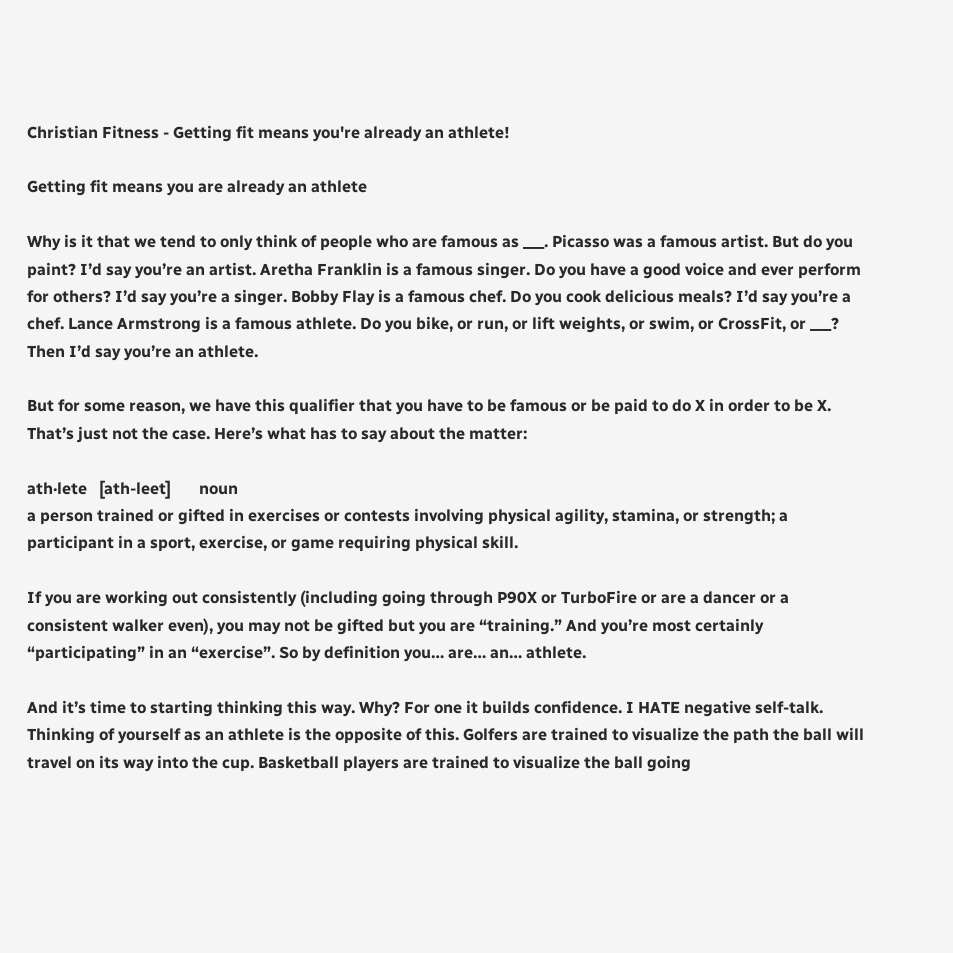Christian Fitness - Getting fit means you're already an athlete!

Getting fit means you are already an athlete

Why is it that we tend to only think of people who are famous as ___. Picasso was a famous artist. But do you paint? I’d say you’re an artist. Aretha Franklin is a famous singer. Do you have a good voice and ever perform for others? I’d say you’re a singer. Bobby Flay is a famous chef. Do you cook delicious meals? I’d say you’re a chef. Lance Armstrong is a famous athlete. Do you bike, or run, or lift weights, or swim, or CrossFit, or ___? Then I’d say you’re an athlete.

But for some reason, we have this qualifier that you have to be famous or be paid to do X in order to be X. That’s just not the case. Here’s what has to say about the matter:

ath·lete   [ath-leet]       noun
a person trained or gifted in exercises or contests involving physical agility, stamina, or strength; a participant in a sport, exercise, or game requiring physical skill.

If you are working out consistently (including going through P90X or TurboFire or are a dancer or a consistent walker even), you may not be gifted but you are “training.” And you’re most certainly “participating” in an “exercise”. So by definition you… are… an… athlete.

And it’s time to starting thinking this way. Why? For one it builds confidence. I HATE negative self-talk. Thinking of yourself as an athlete is the opposite of this. Golfers are trained to visualize the path the ball will travel on its way into the cup. Basketball players are trained to visualize the ball going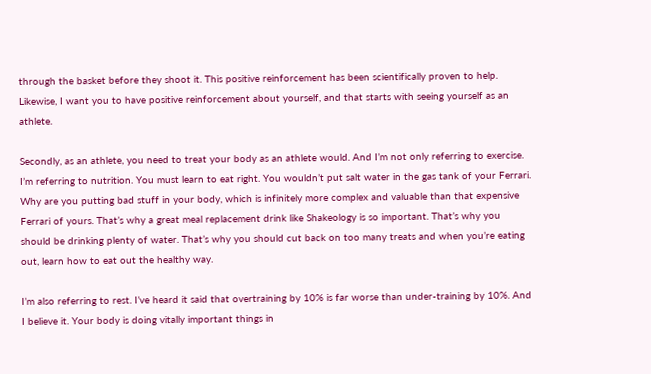through the basket before they shoot it. This positive reinforcement has been scientifically proven to help. Likewise, I want you to have positive reinforcement about yourself, and that starts with seeing yourself as an athlete.

Secondly, as an athlete, you need to treat your body as an athlete would. And I’m not only referring to exercise. I’m referring to nutrition. You must learn to eat right. You wouldn’t put salt water in the gas tank of your Ferrari. Why are you putting bad stuff in your body, which is infinitely more complex and valuable than that expensive Ferrari of yours. That’s why a great meal replacement drink like Shakeology is so important. That’s why you should be drinking plenty of water. That’s why you should cut back on too many treats and when you’re eating out, learn how to eat out the healthy way.

I’m also referring to rest. I’ve heard it said that overtraining by 10% is far worse than under-training by 10%. And I believe it. Your body is doing vitally important things in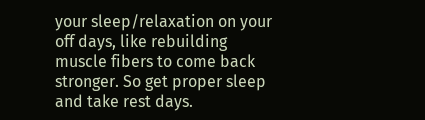your sleep/relaxation on your off days, like rebuilding muscle fibers to come back stronger. So get proper sleep and take rest days.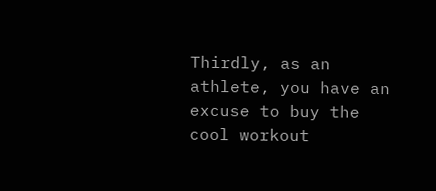Thirdly, as an athlete, you have an excuse to buy the cool workout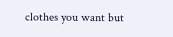clothes you want but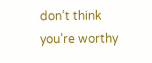don’t think you’re worthy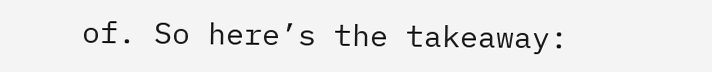of. So here’s the takeaway: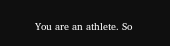You are an athlete. So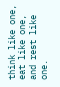think like one, eat like one, and rest like one.